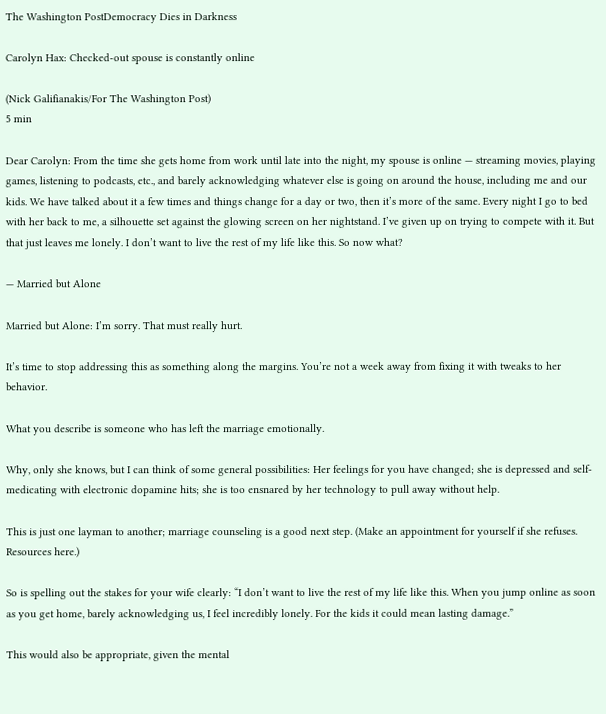The Washington PostDemocracy Dies in Darkness

Carolyn Hax: Checked-out spouse is constantly online

(Nick Galifianakis/For The Washington Post)
5 min

Dear Carolyn: From the time she gets home from work until late into the night, my spouse is online — streaming movies, playing games, listening to podcasts, etc., and barely acknowledging whatever else is going on around the house, including me and our kids. We have talked about it a few times and things change for a day or two, then it’s more of the same. Every night I go to bed with her back to me, a silhouette set against the glowing screen on her nightstand. I’ve given up on trying to compete with it. But that just leaves me lonely. I don’t want to live the rest of my life like this. So now what?

— Married but Alone

Married but Alone: I’m sorry. That must really hurt.

It’s time to stop addressing this as something along the margins. You’re not a week away from fixing it with tweaks to her behavior.

What you describe is someone who has left the marriage emotionally.

Why, only she knows, but I can think of some general possibilities: Her feelings for you have changed; she is depressed and self-medicating with electronic dopamine hits; she is too ensnared by her technology to pull away without help.

This is just one layman to another; marriage counseling is a good next step. (Make an appointment for yourself if she refuses. Resources here.)

So is spelling out the stakes for your wife clearly: “I don’t want to live the rest of my life like this. When you jump online as soon as you get home, barely acknowledging us, I feel incredibly lonely. For the kids it could mean lasting damage.”

This would also be appropriate, given the mental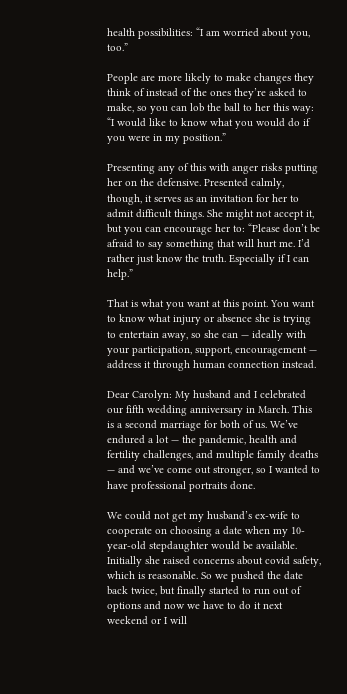health possibilities: “I am worried about you, too.”

People are more likely to make changes they think of instead of the ones they’re asked to make, so you can lob the ball to her this way: “I would like to know what you would do if you were in my position.”

Presenting any of this with anger risks putting her on the defensive. Presented calmly, though, it serves as an invitation for her to admit difficult things. She might not accept it, but you can encourage her to: “Please don’t be afraid to say something that will hurt me. I’d rather just know the truth. Especially if I can help.”

That is what you want at this point. You want to know what injury or absence she is trying to entertain away, so she can — ideally with your participation, support, encouragement — address it through human connection instead.

Dear Carolyn: My husband and I celebrated our fifth wedding anniversary in March. This is a second marriage for both of us. We’ve endured a lot — the pandemic, health and fertility challenges, and multiple family deaths — and we’ve come out stronger, so I wanted to have professional portraits done.

We could not get my husband’s ex-wife to cooperate on choosing a date when my 10-year-old stepdaughter would be available. Initially she raised concerns about covid safety, which is reasonable. So we pushed the date back twice, but finally started to run out of options and now we have to do it next weekend or I will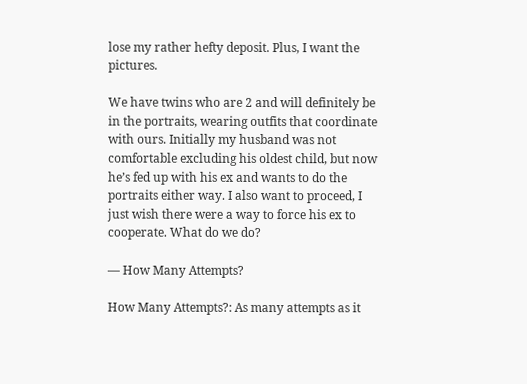lose my rather hefty deposit. Plus, I want the pictures.

We have twins who are 2 and will definitely be in the portraits, wearing outfits that coordinate with ours. Initially my husband was not comfortable excluding his oldest child, but now he’s fed up with his ex and wants to do the portraits either way. I also want to proceed, I just wish there were a way to force his ex to cooperate. What do we do?

— How Many Attempts?

How Many Attempts?: As many attempts as it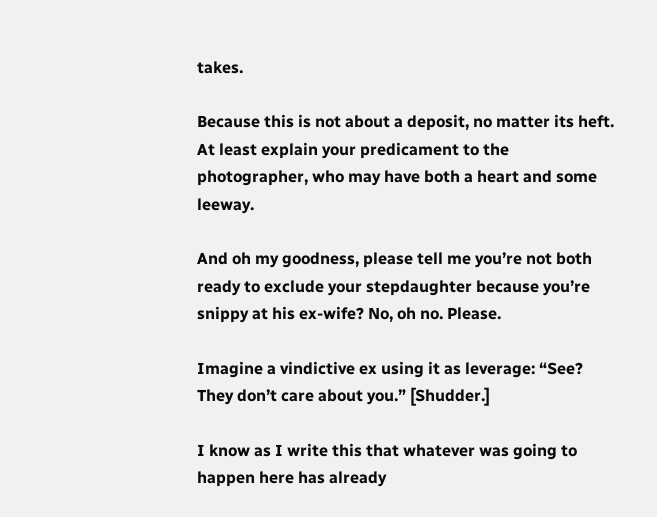takes.

Because this is not about a deposit, no matter its heft. At least explain your predicament to the photographer, who may have both a heart and some leeway.

And oh my goodness, please tell me you’re not both ready to exclude your stepdaughter because you’re snippy at his ex-wife? No, oh no. Please.

Imagine a vindictive ex using it as leverage: “See? They don’t care about you.” [Shudder.]

I know as I write this that whatever was going to happen here has already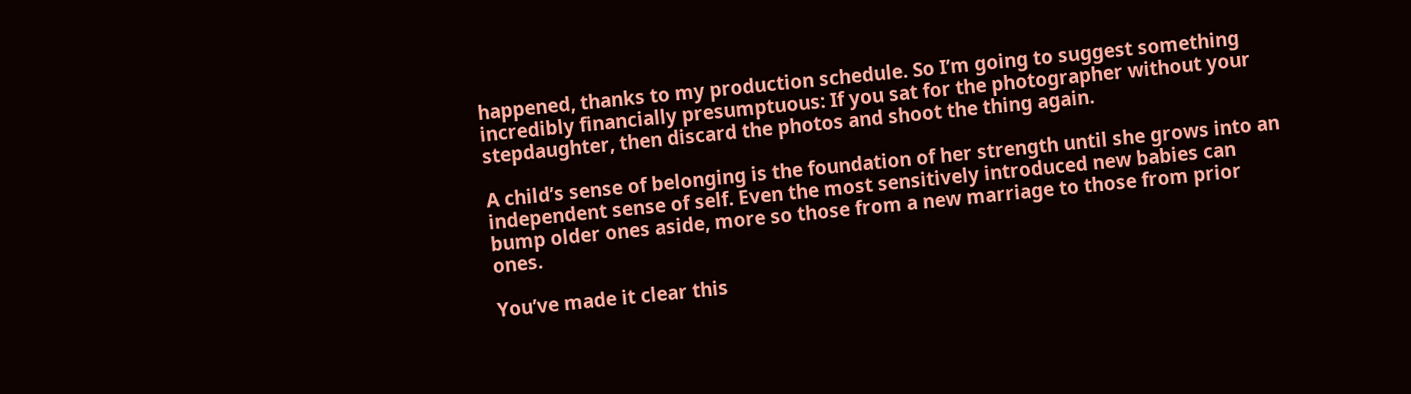happened, thanks to my production schedule. So I’m going to suggest something incredibly financially presumptuous: If you sat for the photographer without your stepdaughter, then discard the photos and shoot the thing again.

A child’s sense of belonging is the foundation of her strength until she grows into an independent sense of self. Even the most sensitively introduced new babies can bump older ones aside, more so those from a new marriage to those from prior ones.

You’ve made it clear this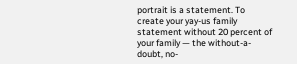portrait is a statement. To create your yay-us family statement without 20 percent of your family — the without-a-doubt, no-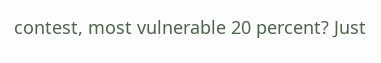contest, most vulnerable 20 percent? Just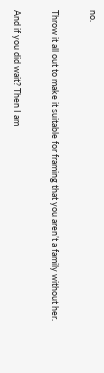no.

Throw it all out to make it suitable for framing that you aren’t a family without her.

And if you did wait? Then I am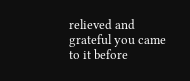relieved and grateful you came to it before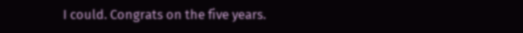I could. Congrats on the five years.